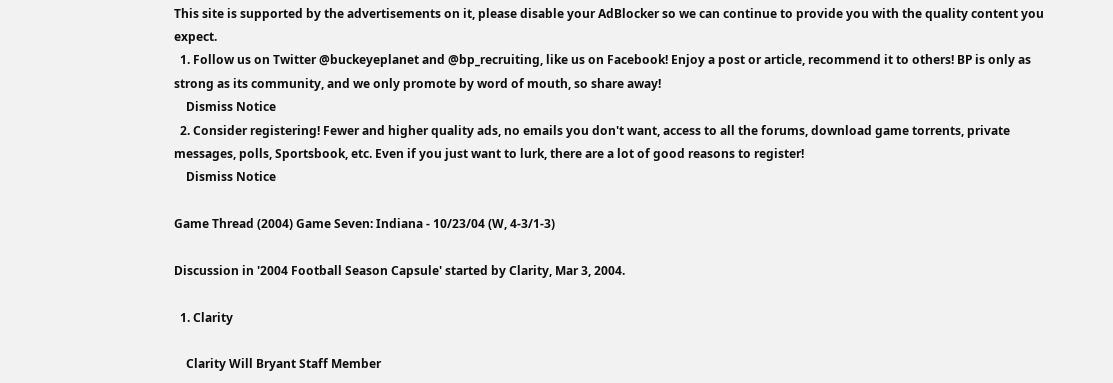This site is supported by the advertisements on it, please disable your AdBlocker so we can continue to provide you with the quality content you expect.
  1. Follow us on Twitter @buckeyeplanet and @bp_recruiting, like us on Facebook! Enjoy a post or article, recommend it to others! BP is only as strong as its community, and we only promote by word of mouth, so share away!
    Dismiss Notice
  2. Consider registering! Fewer and higher quality ads, no emails you don't want, access to all the forums, download game torrents, private messages, polls, Sportsbook, etc. Even if you just want to lurk, there are a lot of good reasons to register!
    Dismiss Notice

Game Thread (2004) Game Seven: Indiana - 10/23/04 (W, 4-3/1-3)

Discussion in '2004 Football Season Capsule' started by Clarity, Mar 3, 2004.

  1. Clarity

    Clarity Will Bryant Staff Member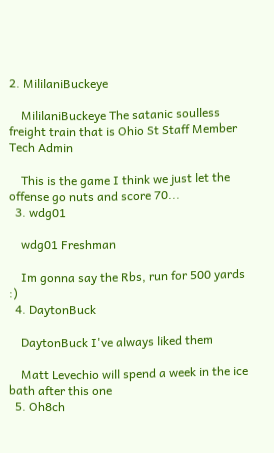2. MililaniBuckeye

    MililaniBuckeye The satanic soulless freight train that is Ohio St Staff Member Tech Admin

    This is the game I think we just let the offense go nuts and score 70...
  3. wdg01

    wdg01 Freshman

    Im gonna say the Rbs, run for 500 yards :)
  4. DaytonBuck

    DaytonBuck I've always liked them

    Matt Levechio will spend a week in the ice bath after this one
  5. Oh8ch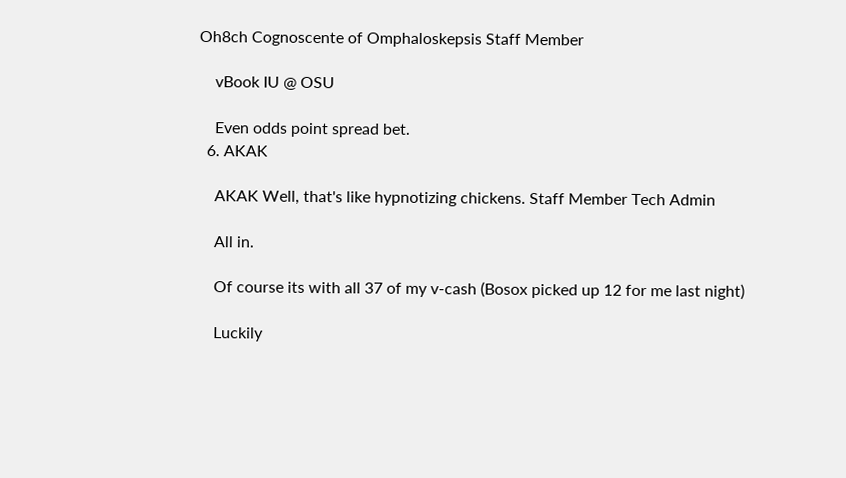Oh8ch Cognoscente of Omphaloskepsis Staff Member

    vBook IU @ OSU

    Even odds point spread bet.
  6. AKAK

    AKAK Well, that's like hypnotizing chickens. Staff Member Tech Admin

    All in.

    Of course its with all 37 of my v-cash (Bosox picked up 12 for me last night)

    Luckily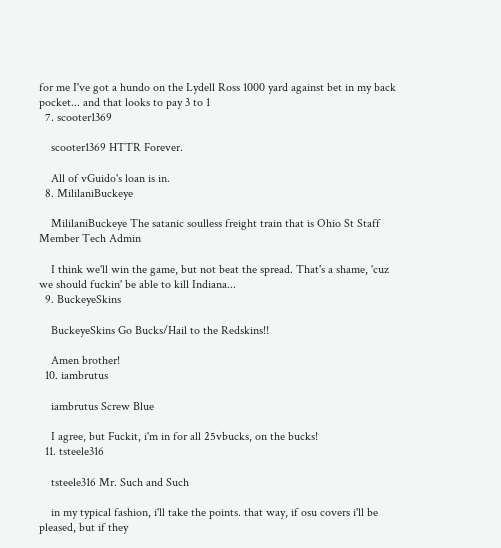for me I've got a hundo on the Lydell Ross 1000 yard against bet in my back pocket... and that looks to pay 3 to 1
  7. scooter1369

    scooter1369 HTTR Forever.

    All of vGuido's loan is in.
  8. MililaniBuckeye

    MililaniBuckeye The satanic soulless freight train that is Ohio St Staff Member Tech Admin

    I think we'll win the game, but not beat the spread. That's a shame, 'cuz we should fuckin' be able to kill Indiana...
  9. BuckeyeSkins

    BuckeyeSkins Go Bucks/Hail to the Redskins!!

    Amen brother!
  10. iambrutus

    iambrutus Screw Blue

    I agree, but Fuckit, i'm in for all 25vbucks, on the bucks!
  11. tsteele316

    tsteele316 Mr. Such and Such

    in my typical fashion, i'll take the points. that way, if osu covers i'll be pleased, but if they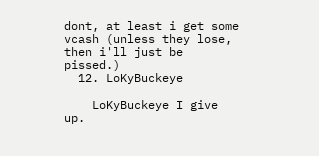dont, at least i get some vcash (unless they lose, then i'll just be pissed.)
  12. LoKyBuckeye

    LoKyBuckeye I give up.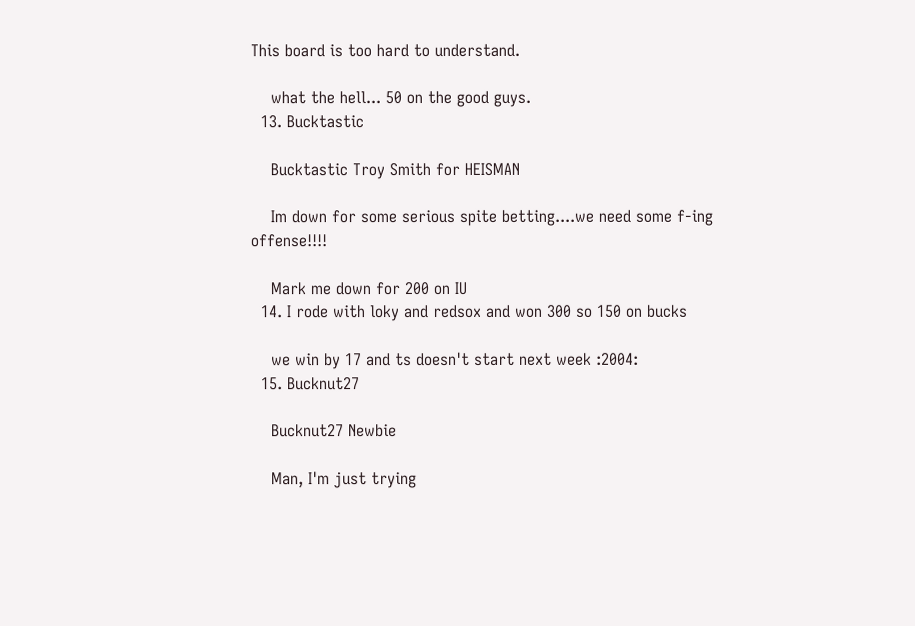This board is too hard to understand.

    what the hell... 50 on the good guys.
  13. Bucktastic

    Bucktastic Troy Smith for HEISMAN

    Im down for some serious spite betting....we need some f-ing offense!!!!

    Mark me down for 200 on IU
  14. I rode with loky and redsox and won 300 so 150 on bucks

    we win by 17 and ts doesn't start next week :2004:
  15. Bucknut27

    Bucknut27 Newbie

    Man, I'm just trying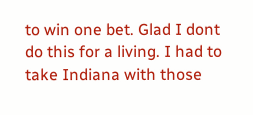to win one bet. Glad I dont do this for a living. I had to take Indiana with those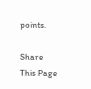points.

Share This Page